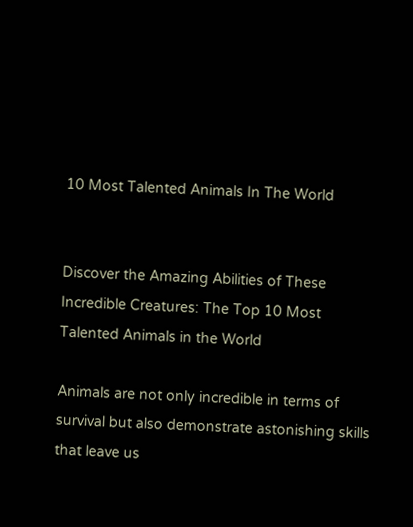10 Most Talented Animals In The World


Discover the Amazing Abilities of These Incredible Creatures: The Top 10 Most Talented Animals in the World

Animals are not only incredible in terms of survival but also demonstrate astonishing skills that leave us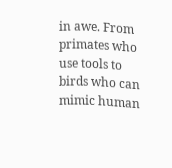in awe. From primates who use tools to birds who can mimic human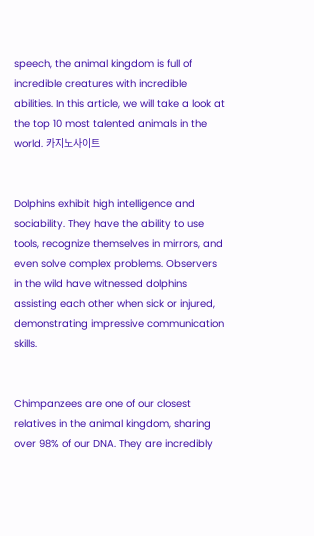speech, the animal kingdom is full of incredible creatures with incredible abilities. In this article, we will take a look at the top 10 most talented animals in the world. 카지노사이트


Dolphins exhibit high intelligence and sociability. They have the ability to use tools, recognize themselves in mirrors, and even solve complex problems. Observers in the wild have witnessed dolphins assisting each other when sick or injured, demonstrating impressive communication skills.


Chimpanzees are one of our closest relatives in the animal kingdom, sharing over 98% of our DNA. They are incredibly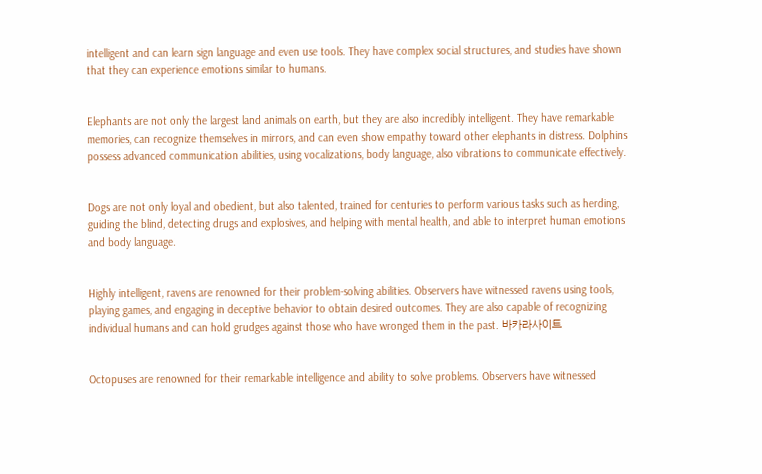intelligent and can learn sign language and even use tools. They have complex social structures, and studies have shown that they can experience emotions similar to humans.


Elephants are not only the largest land animals on earth, but they are also incredibly intelligent. They have remarkable memories, can recognize themselves in mirrors, and can even show empathy toward other elephants in distress. Dolphins possess advanced communication abilities, using vocalizations, body language, also vibrations to communicate effectively.


Dogs are not only loyal and obedient, but also talented, trained for centuries to perform various tasks such as herding, guiding the blind, detecting drugs and explosives, and helping with mental health, and able to interpret human emotions and body language.


Highly intelligent, ravens are renowned for their problem-solving abilities. Observers have witnessed ravens using tools, playing games, and engaging in deceptive behavior to obtain desired outcomes. They are also capable of recognizing individual humans and can hold grudges against those who have wronged them in the past. 바카라사이트


Octopuses are renowned for their remarkable intelligence and ability to solve problems. Observers have witnessed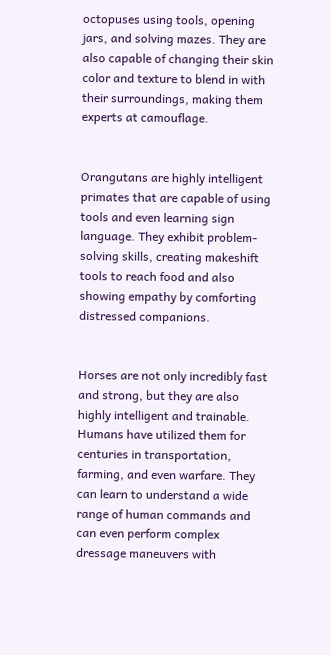octopuses using tools, opening jars, and solving mazes. They are also capable of changing their skin color and texture to blend in with their surroundings, making them experts at camouflage.


Orangutans are highly intelligent primates that are capable of using tools and even learning sign language. They exhibit problem-solving skills, creating makeshift tools to reach food and also showing empathy by comforting distressed companions.


Horses are not only incredibly fast and strong, but they are also highly intelligent and trainable. Humans have utilized them for centuries in transportation, farming, and even warfare. They can learn to understand a wide range of human commands and can even perform complex dressage maneuvers with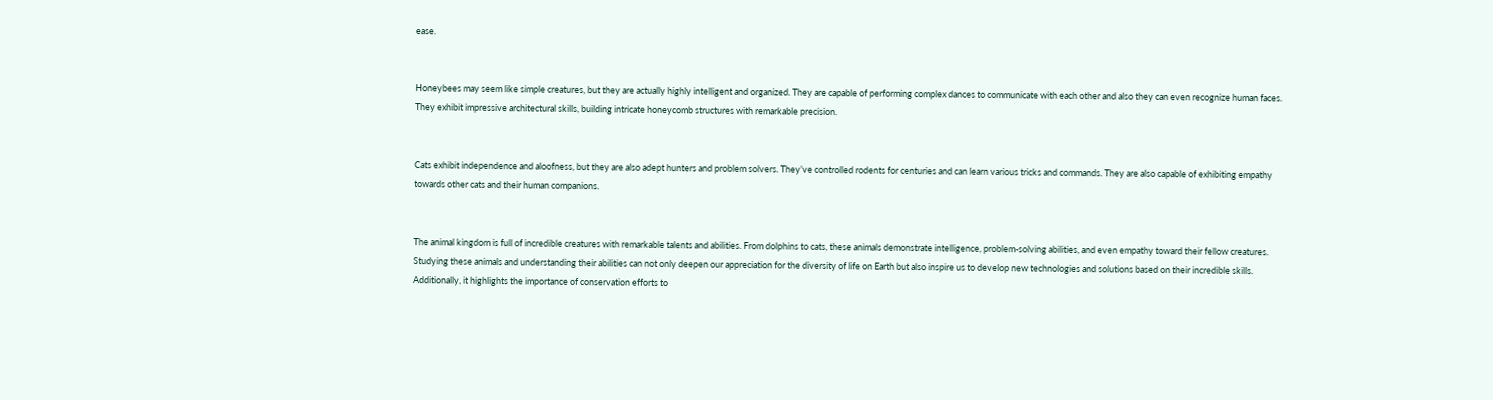ease.


Honeybees may seem like simple creatures, but they are actually highly intelligent and organized. They are capable of performing complex dances to communicate with each other and also they can even recognize human faces. They exhibit impressive architectural skills, building intricate honeycomb structures with remarkable precision.


Cats exhibit independence and aloofness, but they are also adept hunters and problem solvers. They’ve controlled rodents for centuries and can learn various tricks and commands. They are also capable of exhibiting empathy towards other cats and their human companions.


The animal kingdom is full of incredible creatures with remarkable talents and abilities. From dolphins to cats, these animals demonstrate intelligence, problem-solving abilities, and even empathy toward their fellow creatures. Studying these animals and understanding their abilities can not only deepen our appreciation for the diversity of life on Earth but also inspire us to develop new technologies and solutions based on their incredible skills. Additionally, it highlights the importance of conservation efforts to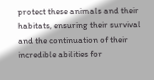protect these animals and their habitats, ensuring their survival and the continuation of their incredible abilities for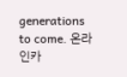generations to come. 온라인카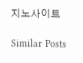지노사이트

Similar Posts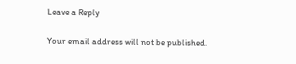Leave a Reply

Your email address will not be published.